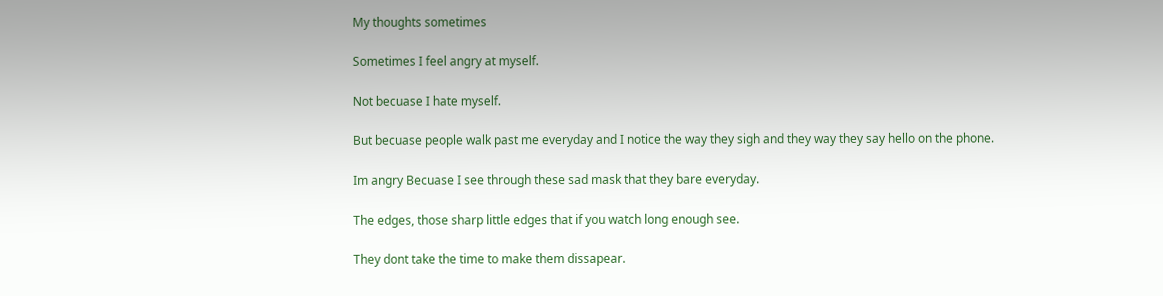My thoughts sometimes

Sometimes I feel angry at myself.

Not becuase I hate myself.

But becuase people walk past me everyday and I notice the way they sigh and they way they say hello on the phone.

Im angry Becuase I see through these sad mask that they bare everyday.

The edges, those sharp little edges that if you watch long enough see.

They dont take the time to make them dissapear.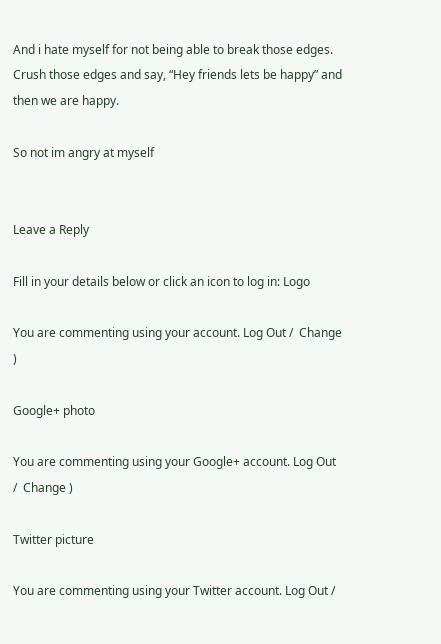And i hate myself for not being able to break those edges. Crush those edges and say, “Hey friends lets be happy” and then we are happy.

So not im angry at myself


Leave a Reply

Fill in your details below or click an icon to log in: Logo

You are commenting using your account. Log Out /  Change )

Google+ photo

You are commenting using your Google+ account. Log Out /  Change )

Twitter picture

You are commenting using your Twitter account. Log Out /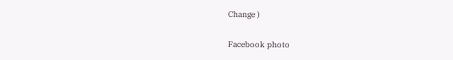Change )

Facebook photo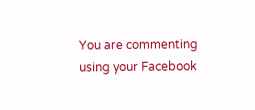You are commenting using your Facebook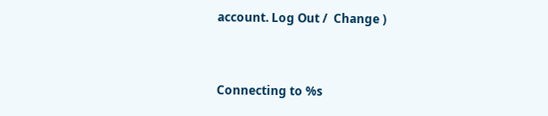account. Log Out /  Change )


Connecting to %s